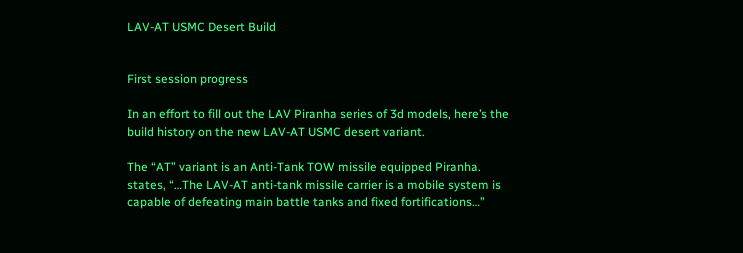LAV-AT USMC Desert Build


First session progress

In an effort to fill out the LAV Piranha series of 3d models, here’s the build history on the new LAV-AT USMC desert variant.

The “AT” variant is an Anti-Tank TOW missile equipped Piranha. states, “…The LAV-AT anti-tank missile carrier is a mobile system is capable of defeating main battle tanks and fixed fortifications…”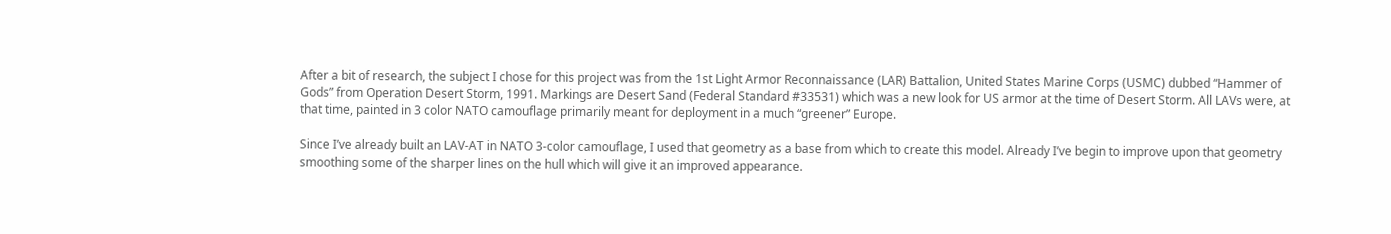After a bit of research, the subject I chose for this project was from the 1st Light Armor Reconnaissance (LAR) Battalion, United States Marine Corps (USMC) dubbed “Hammer of Gods” from Operation Desert Storm, 1991. Markings are Desert Sand (Federal Standard #33531) which was a new look for US armor at the time of Desert Storm. All LAVs were, at that time, painted in 3 color NATO camouflage primarily meant for deployment in a much “greener” Europe.

Since I’ve already built an LAV-AT in NATO 3-color camouflage, I used that geometry as a base from which to create this model. Already I’ve begin to improve upon that geometry smoothing some of the sharper lines on the hull which will give it an improved appearance.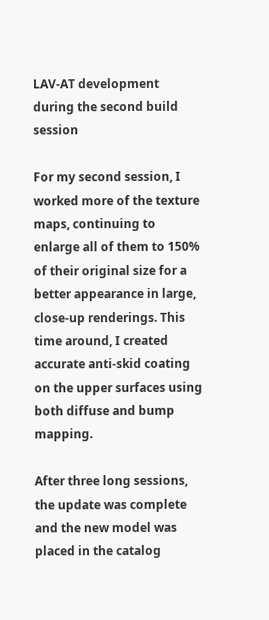LAV-AT development during the second build session

For my second session, I worked more of the texture maps, continuing to enlarge all of them to 150% of their original size for a better appearance in large, close-up renderings. This time around, I created accurate anti-skid coating on the upper surfaces using both diffuse and bump mapping.

After three long sessions, the update was complete and the new model was placed in the catalog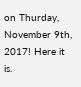on Thurday, November 9th, 2017! Here it is.